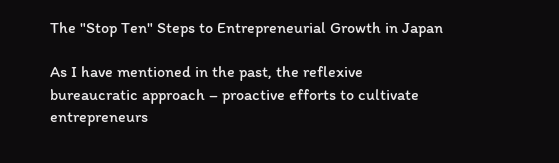The "Stop Ten" Steps to Entrepreneurial Growth in Japan

As I have mentioned in the past, the reflexive bureaucratic approach – proactive efforts to cultivate entrepreneurs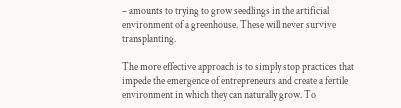– amounts to trying to grow seedlings in the artificial environment of a greenhouse. These will never survive transplanting.

The more effective approach is to simply stop practices that impede the emergence of entrepreneurs and create a fertile environment in which they can naturally grow. To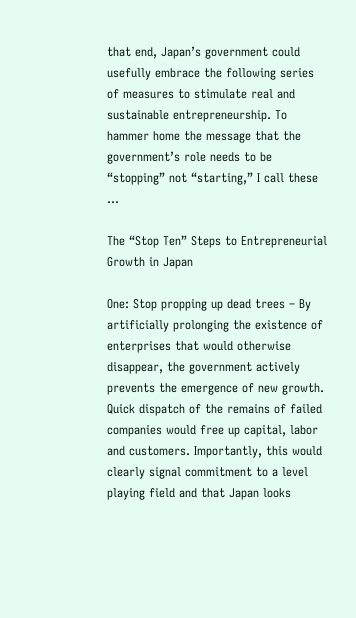that end, Japan’s government could usefully embrace the following series of measures to stimulate real and sustainable entrepreneurship. To hammer home the message that the government’s role needs to be “stopping” not “starting,” I call these …

The “Stop Ten” Steps to Entrepreneurial Growth in Japan

One: Stop propping up dead trees – By artificially prolonging the existence of enterprises that would otherwise disappear, the government actively prevents the emergence of new growth. Quick dispatch of the remains of failed companies would free up capital, labor and customers. Importantly, this would clearly signal commitment to a level playing field and that Japan looks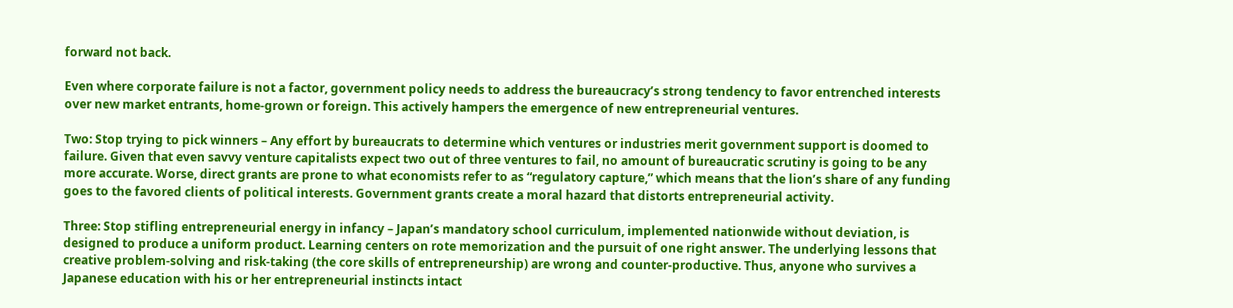forward not back.

Even where corporate failure is not a factor, government policy needs to address the bureaucracy’s strong tendency to favor entrenched interests over new market entrants, home-grown or foreign. This actively hampers the emergence of new entrepreneurial ventures.

Two: Stop trying to pick winners – Any effort by bureaucrats to determine which ventures or industries merit government support is doomed to failure. Given that even savvy venture capitalists expect two out of three ventures to fail, no amount of bureaucratic scrutiny is going to be any more accurate. Worse, direct grants are prone to what economists refer to as “regulatory capture,” which means that the lion’s share of any funding goes to the favored clients of political interests. Government grants create a moral hazard that distorts entrepreneurial activity.

Three: Stop stifling entrepreneurial energy in infancy – Japan’s mandatory school curriculum, implemented nationwide without deviation, is designed to produce a uniform product. Learning centers on rote memorization and the pursuit of one right answer. The underlying lessons that creative problem-solving and risk-taking (the core skills of entrepreneurship) are wrong and counter-productive. Thus, anyone who survives a Japanese education with his or her entrepreneurial instincts intact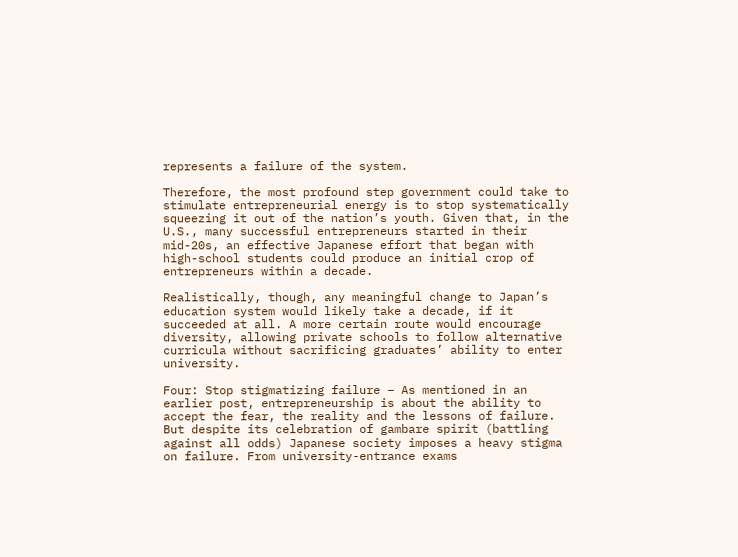represents a failure of the system.

Therefore, the most profound step government could take to stimulate entrepreneurial energy is to stop systematically squeezing it out of the nation’s youth. Given that, in the U.S., many successful entrepreneurs started in their mid-20s, an effective Japanese effort that began with high-school students could produce an initial crop of entrepreneurs within a decade.

Realistically, though, any meaningful change to Japan’s education system would likely take a decade, if it succeeded at all. A more certain route would encourage diversity, allowing private schools to follow alternative curricula without sacrificing graduates’ ability to enter university.

Four: Stop stigmatizing failure – As mentioned in an earlier post, entrepreneurship is about the ability to accept the fear, the reality and the lessons of failure. But despite its celebration of gambare spirit (battling against all odds) Japanese society imposes a heavy stigma on failure. From university-entrance exams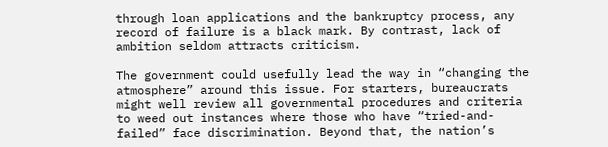through loan applications and the bankruptcy process, any record of failure is a black mark. By contrast, lack of ambition seldom attracts criticism.

The government could usefully lead the way in “changing the atmosphere” around this issue. For starters, bureaucrats might well review all governmental procedures and criteria to weed out instances where those who have “tried-and-failed” face discrimination. Beyond that, the nation’s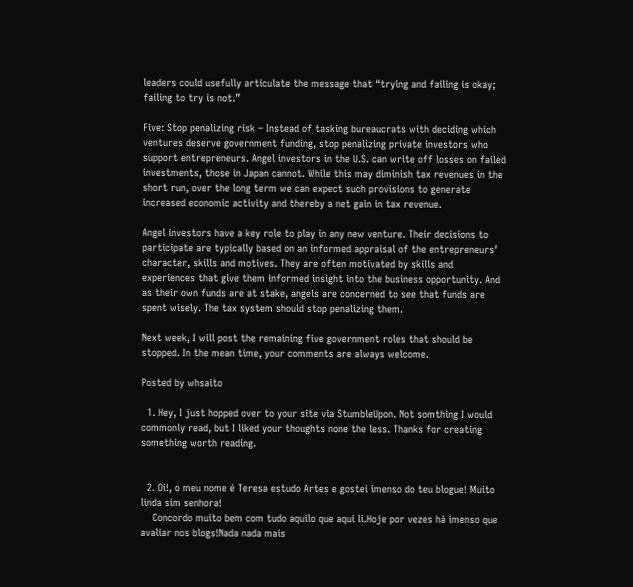leaders could usefully articulate the message that “trying and failing is okay; failing to try is not.”

Five: Stop penalizing risk – Instead of tasking bureaucrats with deciding which ventures deserve government funding, stop penalizing private investors who support entrepreneurs. Angel investors in the U.S. can write off losses on failed investments, those in Japan cannot. While this may diminish tax revenues in the short run, over the long term we can expect such provisions to generate increased economic activity and thereby a net gain in tax revenue.

Angel investors have a key role to play in any new venture. Their decisions to participate are typically based on an informed appraisal of the entrepreneurs’ character, skills and motives. They are often motivated by skills and experiences that give them informed insight into the business opportunity. And as their own funds are at stake, angels are concerned to see that funds are spent wisely. The tax system should stop penalizing them.

Next week, I will post the remaining five government roles that should be stopped. In the mean time, your comments are always welcome.

Posted by whsaito

  1. Hey, I just hopped over to your site via StumbleUpon. Not somthing I would commonly read, but I liked your thoughts none the less. Thanks for creating something worth reading.


  2. Oi!, o meu nome é Teresa estudo Artes e gostei imenso do teu blogue! Muito linda sim senhora!
    Concordo muito bem com tudo aquilo que aqui li.Hoje por vezes há imenso que avaliar nos blogs!Nada nada mais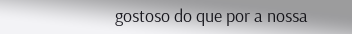gostoso do que por a nossa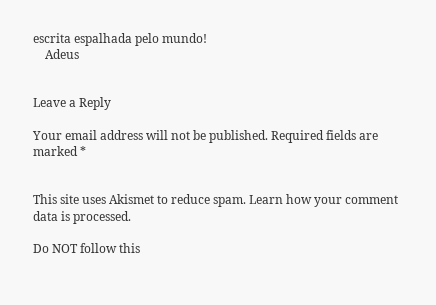escrita espalhada pelo mundo!
    Adeus


Leave a Reply

Your email address will not be published. Required fields are marked *


This site uses Akismet to reduce spam. Learn how your comment data is processed.

Do NOT follow this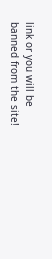link or you will be banned from the site!